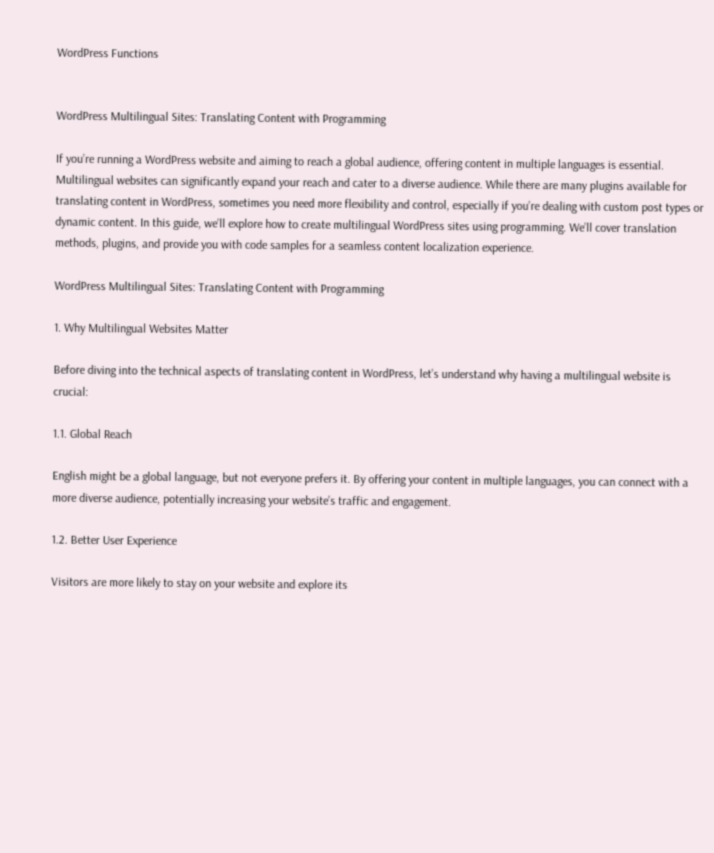WordPress Functions


WordPress Multilingual Sites: Translating Content with Programming

If you’re running a WordPress website and aiming to reach a global audience, offering content in multiple languages is essential. Multilingual websites can significantly expand your reach and cater to a diverse audience. While there are many plugins available for translating content in WordPress, sometimes you need more flexibility and control, especially if you’re dealing with custom post types or dynamic content. In this guide, we’ll explore how to create multilingual WordPress sites using programming. We’ll cover translation methods, plugins, and provide you with code samples for a seamless content localization experience.

WordPress Multilingual Sites: Translating Content with Programming

1. Why Multilingual Websites Matter

Before diving into the technical aspects of translating content in WordPress, let’s understand why having a multilingual website is crucial:

1.1. Global Reach

English might be a global language, but not everyone prefers it. By offering your content in multiple languages, you can connect with a more diverse audience, potentially increasing your website’s traffic and engagement.

1.2. Better User Experience

Visitors are more likely to stay on your website and explore its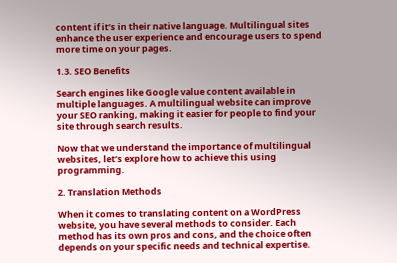content if it’s in their native language. Multilingual sites enhance the user experience and encourage users to spend more time on your pages.

1.3. SEO Benefits

Search engines like Google value content available in multiple languages. A multilingual website can improve your SEO ranking, making it easier for people to find your site through search results.

Now that we understand the importance of multilingual websites, let’s explore how to achieve this using programming.

2. Translation Methods

When it comes to translating content on a WordPress website, you have several methods to consider. Each method has its own pros and cons, and the choice often depends on your specific needs and technical expertise.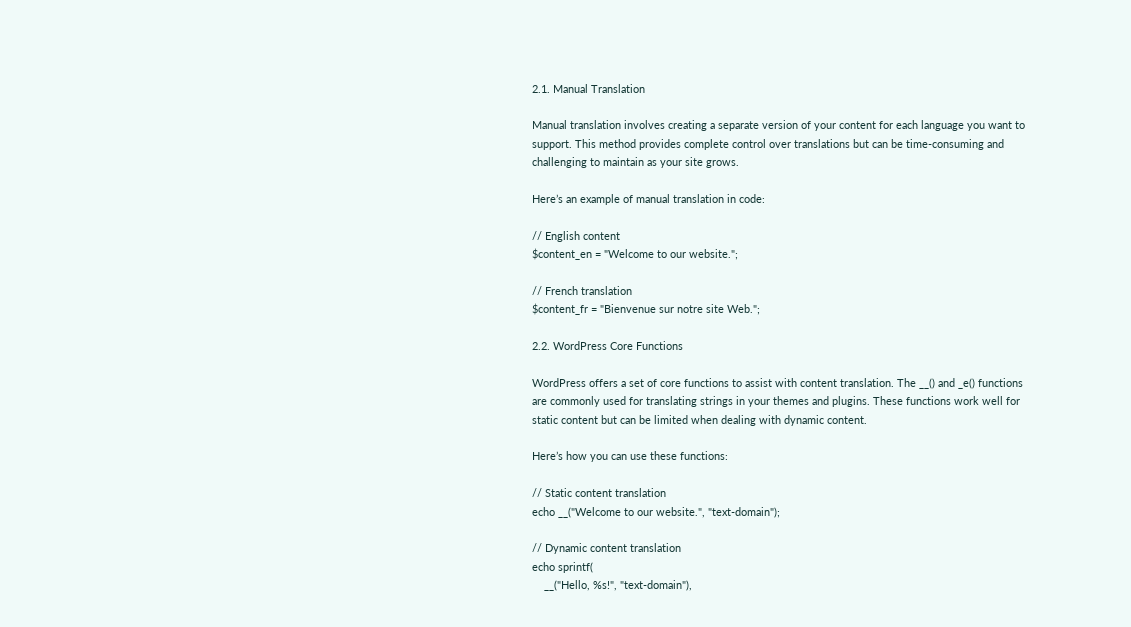2.1. Manual Translation

Manual translation involves creating a separate version of your content for each language you want to support. This method provides complete control over translations but can be time-consuming and challenging to maintain as your site grows.

Here’s an example of manual translation in code:

// English content
$content_en = "Welcome to our website.";

// French translation
$content_fr = "Bienvenue sur notre site Web.";

2.2. WordPress Core Functions

WordPress offers a set of core functions to assist with content translation. The __() and _e() functions are commonly used for translating strings in your themes and plugins. These functions work well for static content but can be limited when dealing with dynamic content.

Here’s how you can use these functions:

// Static content translation
echo __("Welcome to our website.", "text-domain");

// Dynamic content translation
echo sprintf(
    __("Hello, %s!", "text-domain"),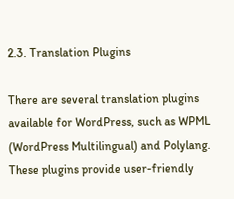2.3. Translation Plugins

There are several translation plugins available for WordPress, such as WPML (WordPress Multilingual) and Polylang. These plugins provide user-friendly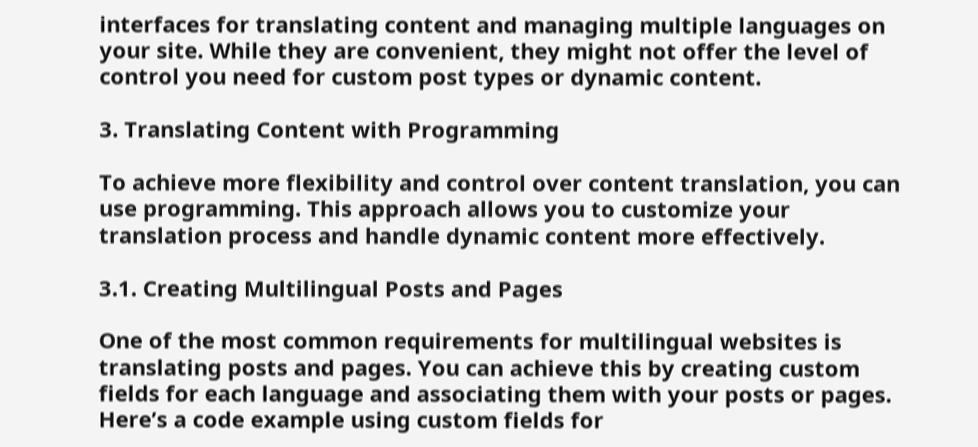interfaces for translating content and managing multiple languages on your site. While they are convenient, they might not offer the level of control you need for custom post types or dynamic content.

3. Translating Content with Programming

To achieve more flexibility and control over content translation, you can use programming. This approach allows you to customize your translation process and handle dynamic content more effectively.

3.1. Creating Multilingual Posts and Pages

One of the most common requirements for multilingual websites is translating posts and pages. You can achieve this by creating custom fields for each language and associating them with your posts or pages. Here’s a code example using custom fields for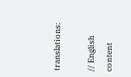translations:

// English content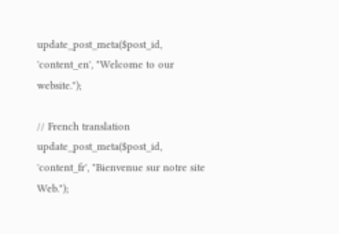update_post_meta($post_id, 'content_en', "Welcome to our website.");

// French translation
update_post_meta($post_id, 'content_fr', "Bienvenue sur notre site Web.");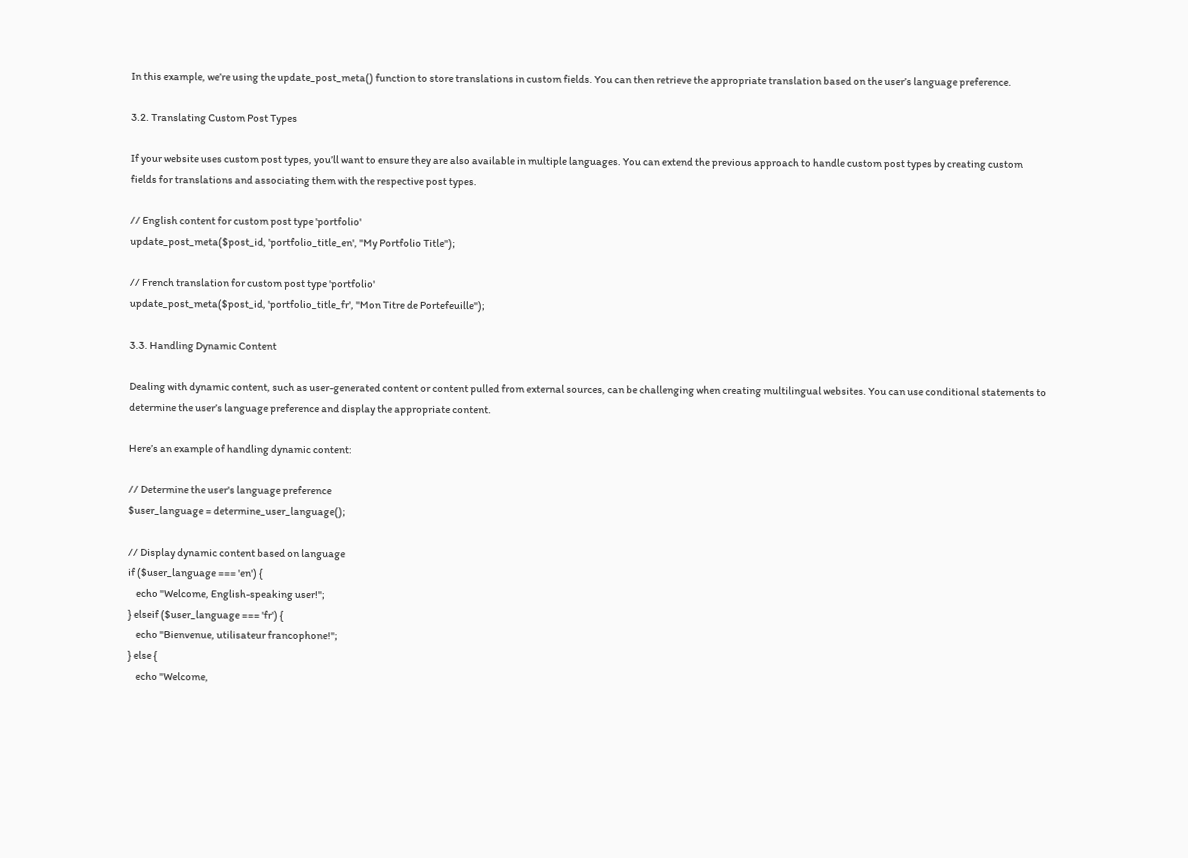In this example, we’re using the update_post_meta() function to store translations in custom fields. You can then retrieve the appropriate translation based on the user’s language preference.

3.2. Translating Custom Post Types

If your website uses custom post types, you’ll want to ensure they are also available in multiple languages. You can extend the previous approach to handle custom post types by creating custom fields for translations and associating them with the respective post types.

// English content for custom post type 'portfolio'
update_post_meta($post_id, 'portfolio_title_en', "My Portfolio Title");

// French translation for custom post type 'portfolio'
update_post_meta($post_id, 'portfolio_title_fr', "Mon Titre de Portefeuille");

3.3. Handling Dynamic Content

Dealing with dynamic content, such as user-generated content or content pulled from external sources, can be challenging when creating multilingual websites. You can use conditional statements to determine the user’s language preference and display the appropriate content.

Here’s an example of handling dynamic content:

// Determine the user's language preference
$user_language = determine_user_language();

// Display dynamic content based on language
if ($user_language === 'en') {
    echo "Welcome, English-speaking user!";
} elseif ($user_language === 'fr') {
    echo "Bienvenue, utilisateur francophone!";
} else {
    echo "Welcome,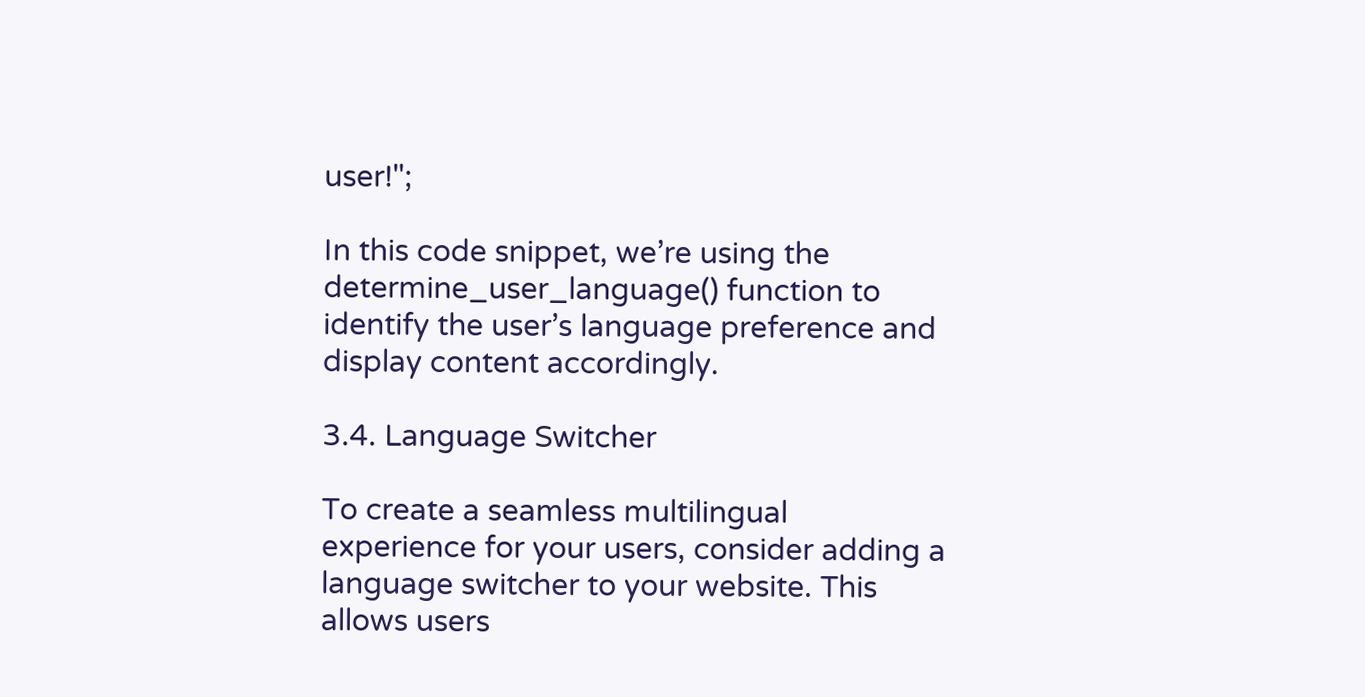user!";

In this code snippet, we’re using the determine_user_language() function to identify the user’s language preference and display content accordingly.

3.4. Language Switcher

To create a seamless multilingual experience for your users, consider adding a language switcher to your website. This allows users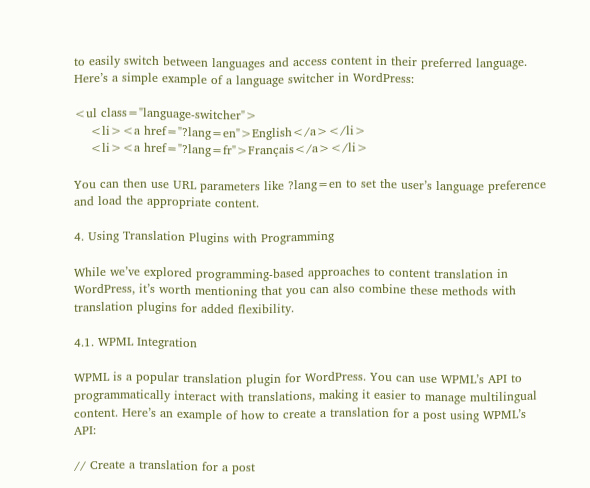to easily switch between languages and access content in their preferred language. Here’s a simple example of a language switcher in WordPress:

<ul class="language-switcher">
    <li><a href="?lang=en">English</a></li>
    <li><a href="?lang=fr">Français</a></li>

You can then use URL parameters like ?lang=en to set the user’s language preference and load the appropriate content.

4. Using Translation Plugins with Programming

While we’ve explored programming-based approaches to content translation in WordPress, it’s worth mentioning that you can also combine these methods with translation plugins for added flexibility.

4.1. WPML Integration

WPML is a popular translation plugin for WordPress. You can use WPML’s API to programmatically interact with translations, making it easier to manage multilingual content. Here’s an example of how to create a translation for a post using WPML’s API:

// Create a translation for a post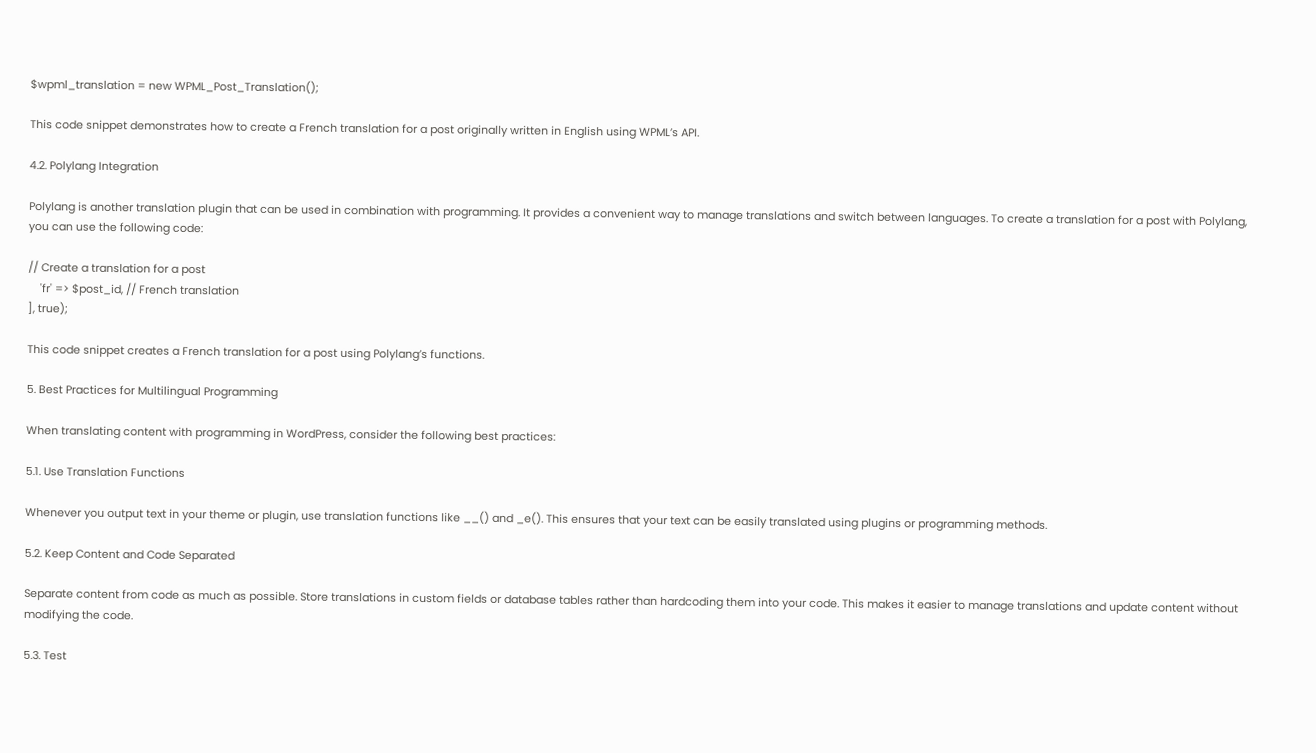$wpml_translation = new WPML_Post_Translation();

This code snippet demonstrates how to create a French translation for a post originally written in English using WPML’s API.

4.2. Polylang Integration

Polylang is another translation plugin that can be used in combination with programming. It provides a convenient way to manage translations and switch between languages. To create a translation for a post with Polylang, you can use the following code:

// Create a translation for a post
    'fr' => $post_id, // French translation
], true);

This code snippet creates a French translation for a post using Polylang’s functions.

5. Best Practices for Multilingual Programming

When translating content with programming in WordPress, consider the following best practices:

5.1. Use Translation Functions

Whenever you output text in your theme or plugin, use translation functions like __() and _e(). This ensures that your text can be easily translated using plugins or programming methods.

5.2. Keep Content and Code Separated

Separate content from code as much as possible. Store translations in custom fields or database tables rather than hardcoding them into your code. This makes it easier to manage translations and update content without modifying the code.

5.3. Test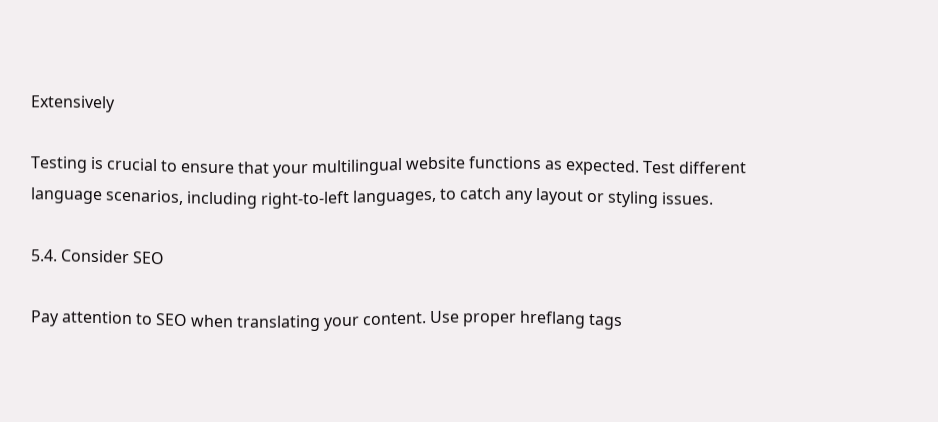Extensively

Testing is crucial to ensure that your multilingual website functions as expected. Test different language scenarios, including right-to-left languages, to catch any layout or styling issues.

5.4. Consider SEO

Pay attention to SEO when translating your content. Use proper hreflang tags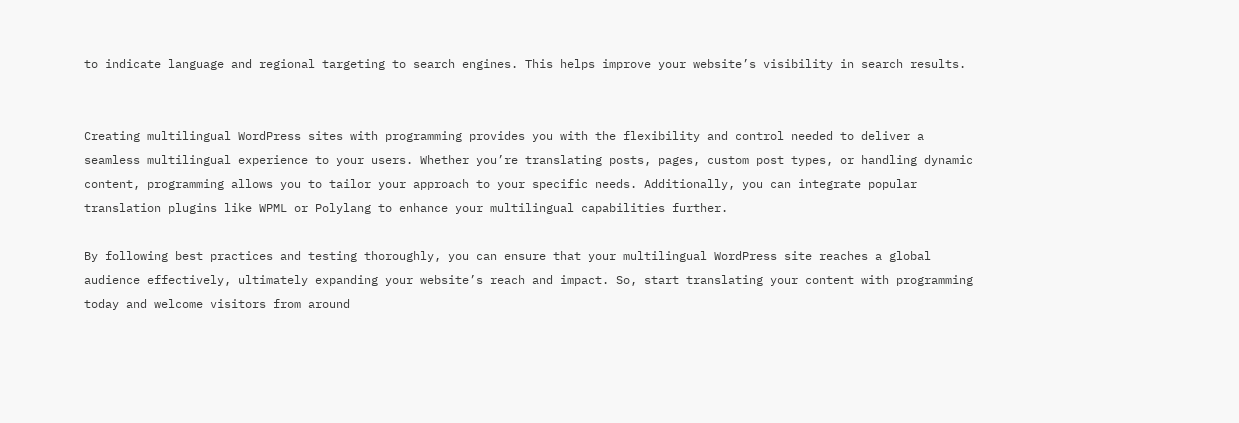to indicate language and regional targeting to search engines. This helps improve your website’s visibility in search results.


Creating multilingual WordPress sites with programming provides you with the flexibility and control needed to deliver a seamless multilingual experience to your users. Whether you’re translating posts, pages, custom post types, or handling dynamic content, programming allows you to tailor your approach to your specific needs. Additionally, you can integrate popular translation plugins like WPML or Polylang to enhance your multilingual capabilities further.

By following best practices and testing thoroughly, you can ensure that your multilingual WordPress site reaches a global audience effectively, ultimately expanding your website’s reach and impact. So, start translating your content with programming today and welcome visitors from around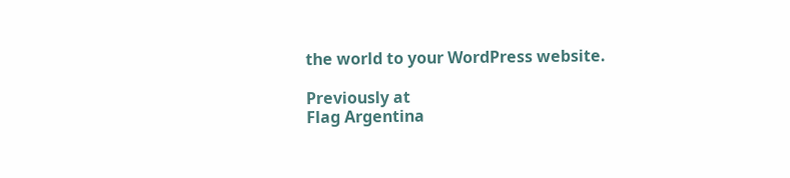the world to your WordPress website.

Previously at
Flag Argentina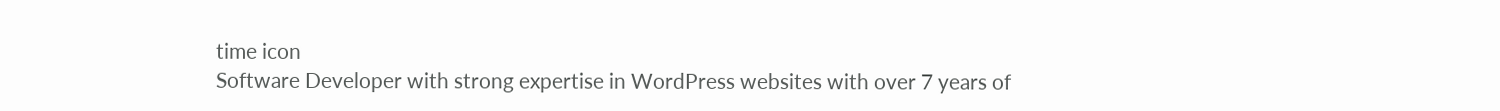time icon
Software Developer with strong expertise in WordPress websites with over 7 years of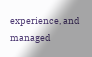experience, and managed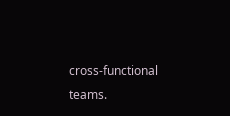cross-functional teams.